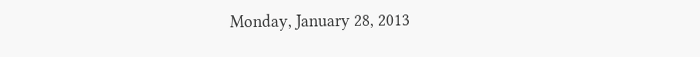Monday, January 28, 2013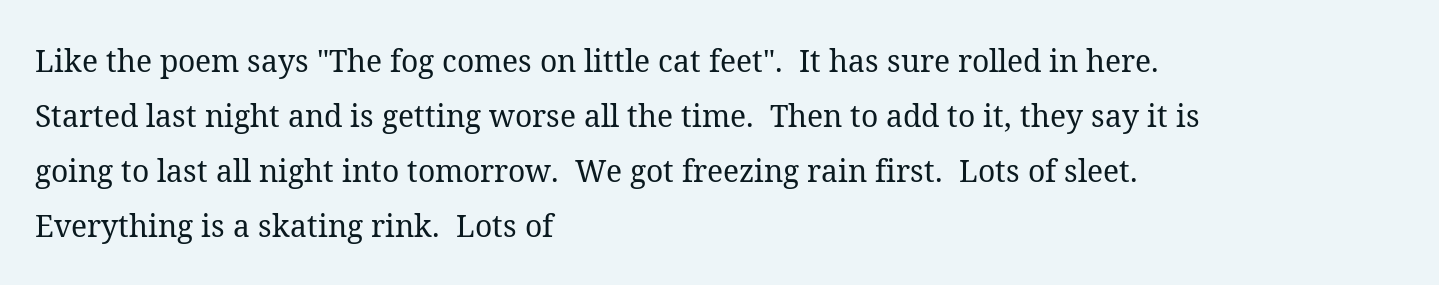Like the poem says "The fog comes on little cat feet".  It has sure rolled in here. Started last night and is getting worse all the time.  Then to add to it, they say it is going to last all night into tomorrow.  We got freezing rain first.  Lots of sleet.  Everything is a skating rink.  Lots of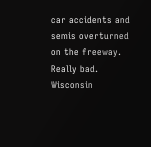car accidents and semis overturned on the freeway.  Really bad. Wisconsin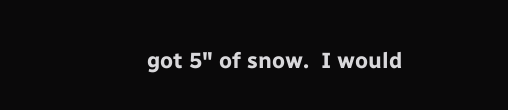got 5" of snow.  I would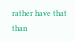rather have that than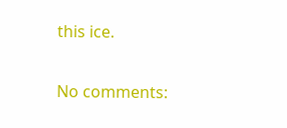this ice.

No comments: